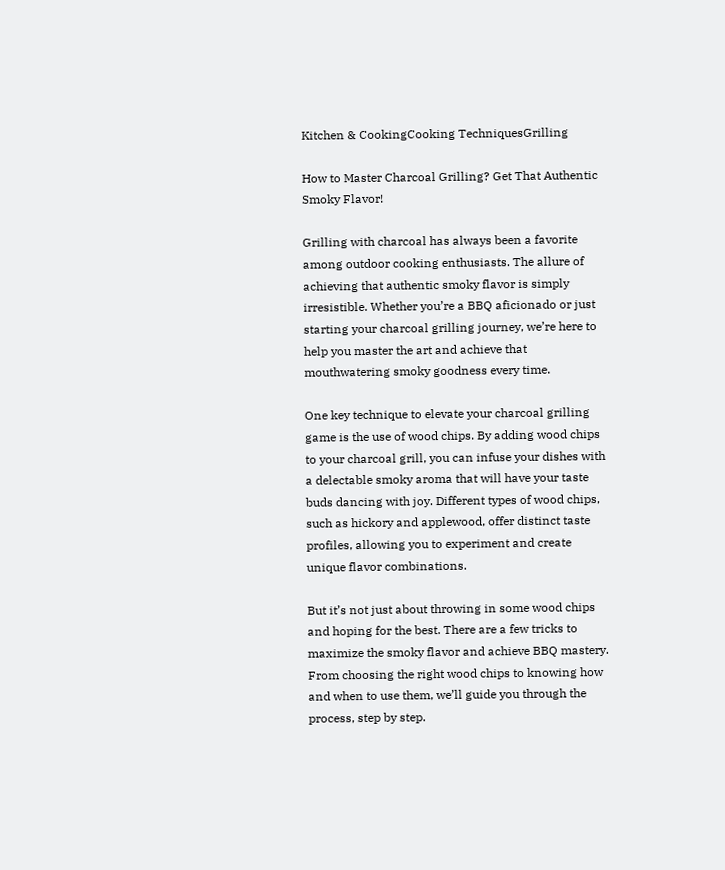Kitchen & CookingCooking TechniquesGrilling

How to Master Charcoal Grilling? Get That Authentic Smoky Flavor!

Grilling with charcoal has always been a favorite among outdoor cooking enthusiasts. The allure of achieving that authentic smoky flavor is simply irresistible. Whether you’re a BBQ aficionado or just starting your charcoal grilling journey, we’re here to help you master the art and achieve that mouthwatering smoky goodness every time.

One key technique to elevate your charcoal grilling game is the use of wood chips. By adding wood chips to your charcoal grill, you can infuse your dishes with a delectable smoky aroma that will have your taste buds dancing with joy. Different types of wood chips, such as hickory and applewood, offer distinct taste profiles, allowing you to experiment and create unique flavor combinations.

But it’s not just about throwing in some wood chips and hoping for the best. There are a few tricks to maximize the smoky flavor and achieve BBQ mastery. From choosing the right wood chips to knowing how and when to use them, we’ll guide you through the process, step by step.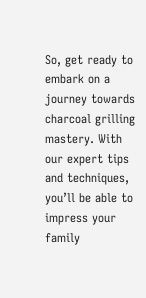So, get ready to embark on a journey towards charcoal grilling mastery. With our expert tips and techniques, you’ll be able to impress your family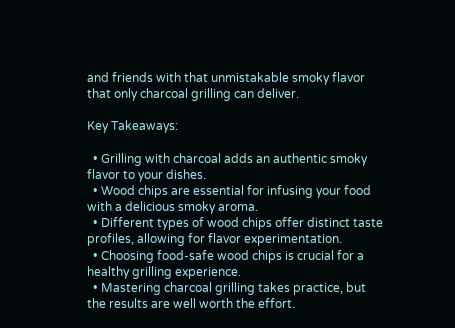and friends with that unmistakable smoky flavor that only charcoal grilling can deliver.

Key Takeaways:

  • Grilling with charcoal adds an authentic smoky flavor to your dishes.
  • Wood chips are essential for infusing your food with a delicious smoky aroma.
  • Different types of wood chips offer distinct taste profiles, allowing for flavor experimentation.
  • Choosing food-safe wood chips is crucial for a healthy grilling experience.
  • Mastering charcoal grilling takes practice, but the results are well worth the effort.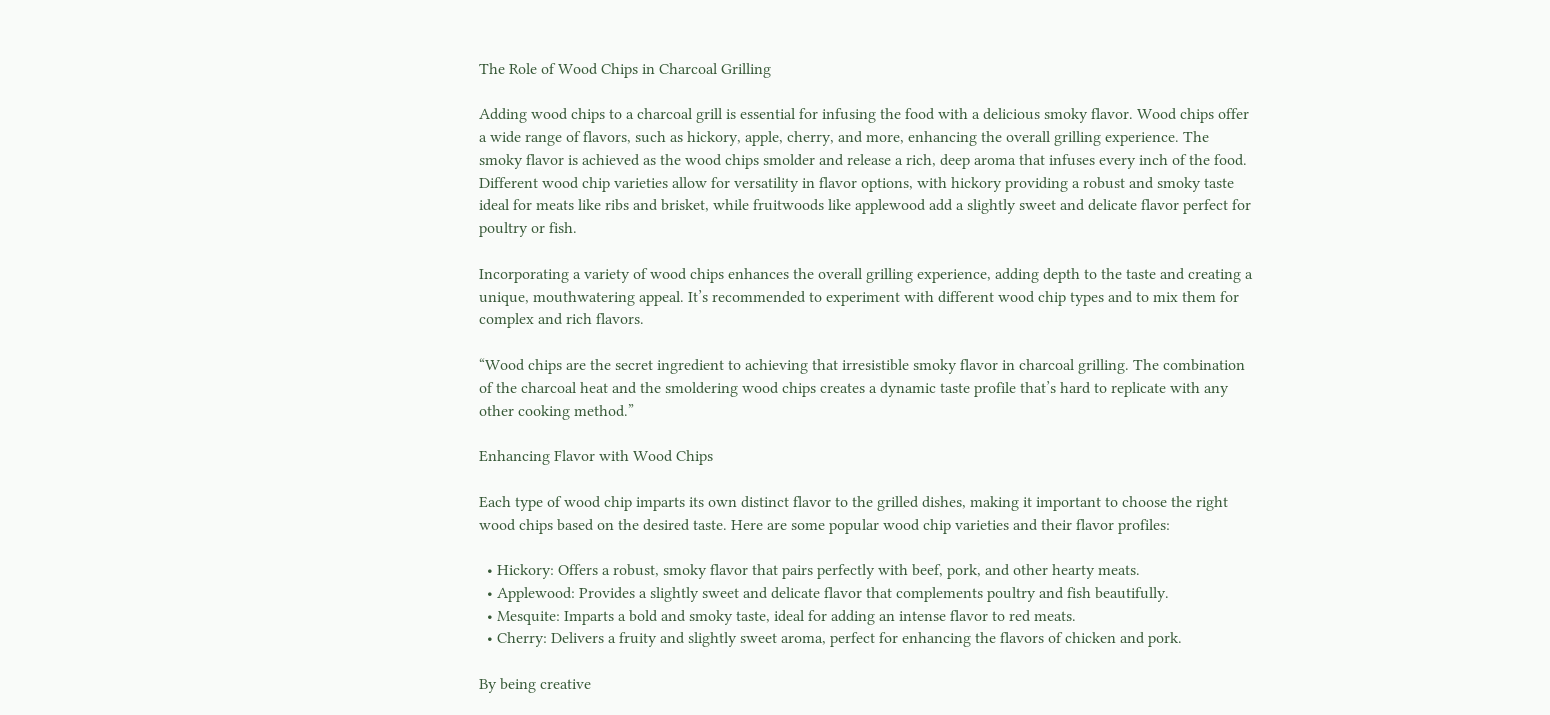The Role of Wood Chips in Charcoal Grilling

Adding wood chips to a charcoal grill is essential for infusing the food with a delicious smoky flavor. Wood chips offer a wide range of flavors, such as hickory, apple, cherry, and more, enhancing the overall grilling experience. The smoky flavor is achieved as the wood chips smolder and release a rich, deep aroma that infuses every inch of the food. Different wood chip varieties allow for versatility in flavor options, with hickory providing a robust and smoky taste ideal for meats like ribs and brisket, while fruitwoods like applewood add a slightly sweet and delicate flavor perfect for poultry or fish.

Incorporating a variety of wood chips enhances the overall grilling experience, adding depth to the taste and creating a unique, mouthwatering appeal. It’s recommended to experiment with different wood chip types and to mix them for complex and rich flavors.

“Wood chips are the secret ingredient to achieving that irresistible smoky flavor in charcoal grilling. The combination of the charcoal heat and the smoldering wood chips creates a dynamic taste profile that’s hard to replicate with any other cooking method.”

Enhancing Flavor with Wood Chips

Each type of wood chip imparts its own distinct flavor to the grilled dishes, making it important to choose the right wood chips based on the desired taste. Here are some popular wood chip varieties and their flavor profiles:

  • Hickory: Offers a robust, smoky flavor that pairs perfectly with beef, pork, and other hearty meats.
  • Applewood: Provides a slightly sweet and delicate flavor that complements poultry and fish beautifully.
  • Mesquite: Imparts a bold and smoky taste, ideal for adding an intense flavor to red meats.
  • Cherry: Delivers a fruity and slightly sweet aroma, perfect for enhancing the flavors of chicken and pork.

By being creative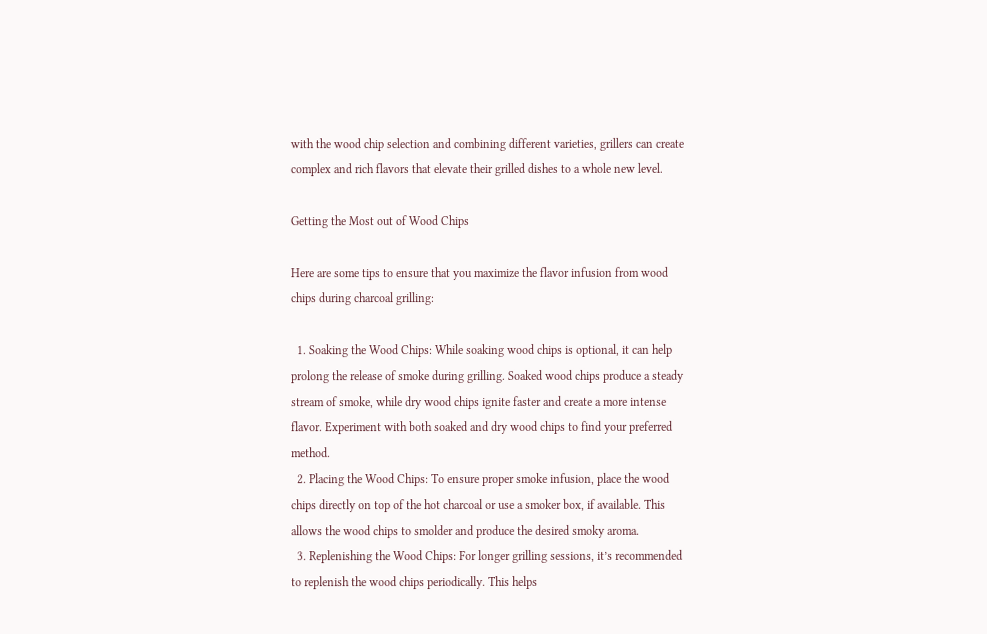with the wood chip selection and combining different varieties, grillers can create complex and rich flavors that elevate their grilled dishes to a whole new level.

Getting the Most out of Wood Chips

Here are some tips to ensure that you maximize the flavor infusion from wood chips during charcoal grilling:

  1. Soaking the Wood Chips: While soaking wood chips is optional, it can help prolong the release of smoke during grilling. Soaked wood chips produce a steady stream of smoke, while dry wood chips ignite faster and create a more intense flavor. Experiment with both soaked and dry wood chips to find your preferred method.
  2. Placing the Wood Chips: To ensure proper smoke infusion, place the wood chips directly on top of the hot charcoal or use a smoker box, if available. This allows the wood chips to smolder and produce the desired smoky aroma.
  3. Replenishing the Wood Chips: For longer grilling sessions, it’s recommended to replenish the wood chips periodically. This helps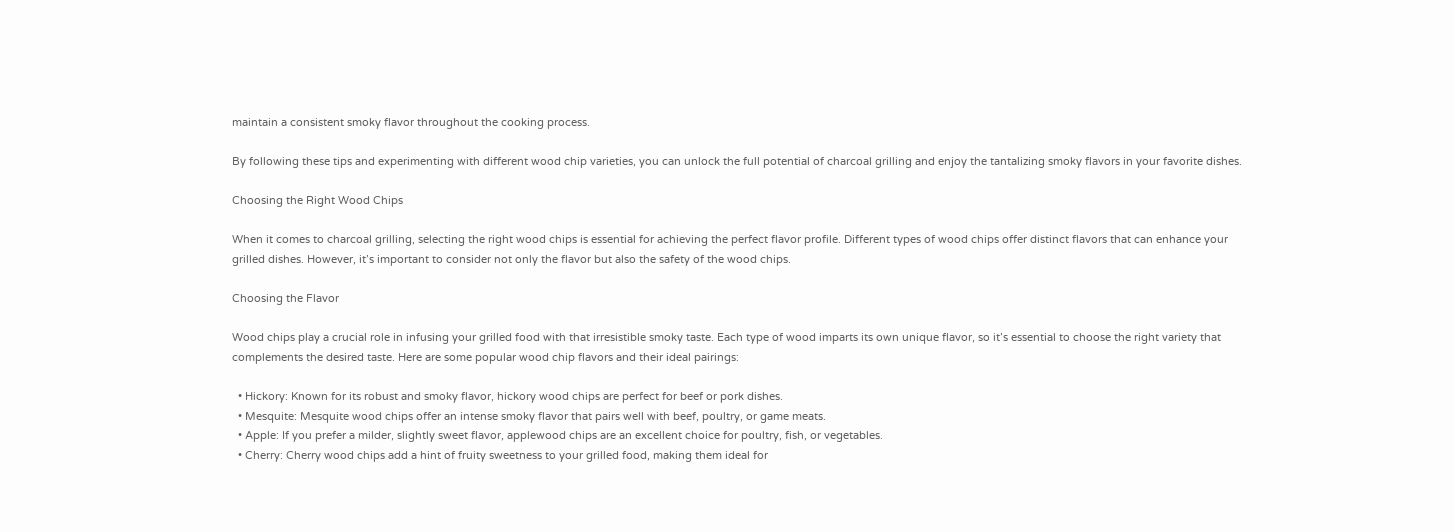maintain a consistent smoky flavor throughout the cooking process.

By following these tips and experimenting with different wood chip varieties, you can unlock the full potential of charcoal grilling and enjoy the tantalizing smoky flavors in your favorite dishes.

Choosing the Right Wood Chips

When it comes to charcoal grilling, selecting the right wood chips is essential for achieving the perfect flavor profile. Different types of wood chips offer distinct flavors that can enhance your grilled dishes. However, it’s important to consider not only the flavor but also the safety of the wood chips.

Choosing the Flavor

Wood chips play a crucial role in infusing your grilled food with that irresistible smoky taste. Each type of wood imparts its own unique flavor, so it’s essential to choose the right variety that complements the desired taste. Here are some popular wood chip flavors and their ideal pairings:

  • Hickory: Known for its robust and smoky flavor, hickory wood chips are perfect for beef or pork dishes.
  • Mesquite: Mesquite wood chips offer an intense smoky flavor that pairs well with beef, poultry, or game meats.
  • Apple: If you prefer a milder, slightly sweet flavor, applewood chips are an excellent choice for poultry, fish, or vegetables.
  • Cherry: Cherry wood chips add a hint of fruity sweetness to your grilled food, making them ideal for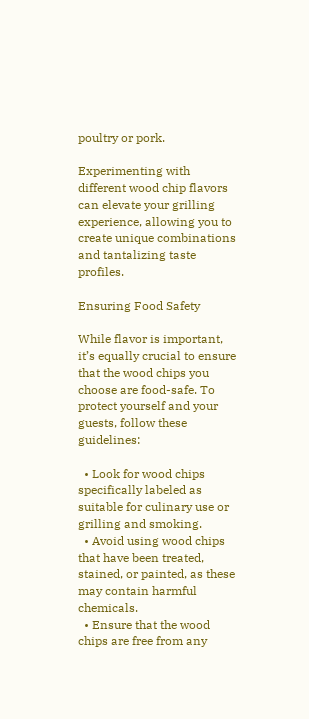poultry or pork.

Experimenting with different wood chip flavors can elevate your grilling experience, allowing you to create unique combinations and tantalizing taste profiles.

Ensuring Food Safety

While flavor is important, it’s equally crucial to ensure that the wood chips you choose are food-safe. To protect yourself and your guests, follow these guidelines:

  • Look for wood chips specifically labeled as suitable for culinary use or grilling and smoking.
  • Avoid using wood chips that have been treated, stained, or painted, as these may contain harmful chemicals.
  • Ensure that the wood chips are free from any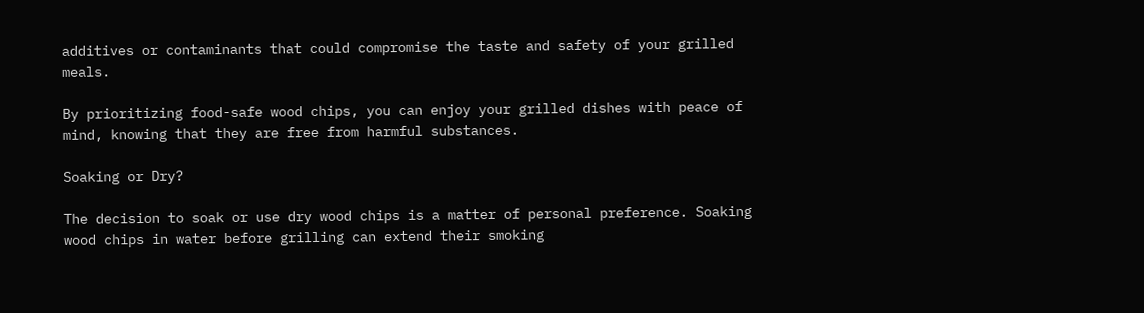additives or contaminants that could compromise the taste and safety of your grilled meals.

By prioritizing food-safe wood chips, you can enjoy your grilled dishes with peace of mind, knowing that they are free from harmful substances.

Soaking or Dry?

The decision to soak or use dry wood chips is a matter of personal preference. Soaking wood chips in water before grilling can extend their smoking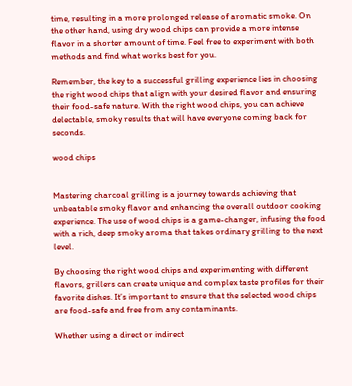time, resulting in a more prolonged release of aromatic smoke. On the other hand, using dry wood chips can provide a more intense flavor in a shorter amount of time. Feel free to experiment with both methods and find what works best for you.

Remember, the key to a successful grilling experience lies in choosing the right wood chips that align with your desired flavor and ensuring their food-safe nature. With the right wood chips, you can achieve delectable, smoky results that will have everyone coming back for seconds.

wood chips


Mastering charcoal grilling is a journey towards achieving that unbeatable smoky flavor and enhancing the overall outdoor cooking experience. The use of wood chips is a game-changer, infusing the food with a rich, deep smoky aroma that takes ordinary grilling to the next level.

By choosing the right wood chips and experimenting with different flavors, grillers can create unique and complex taste profiles for their favorite dishes. It’s important to ensure that the selected wood chips are food-safe and free from any contaminants.

Whether using a direct or indirect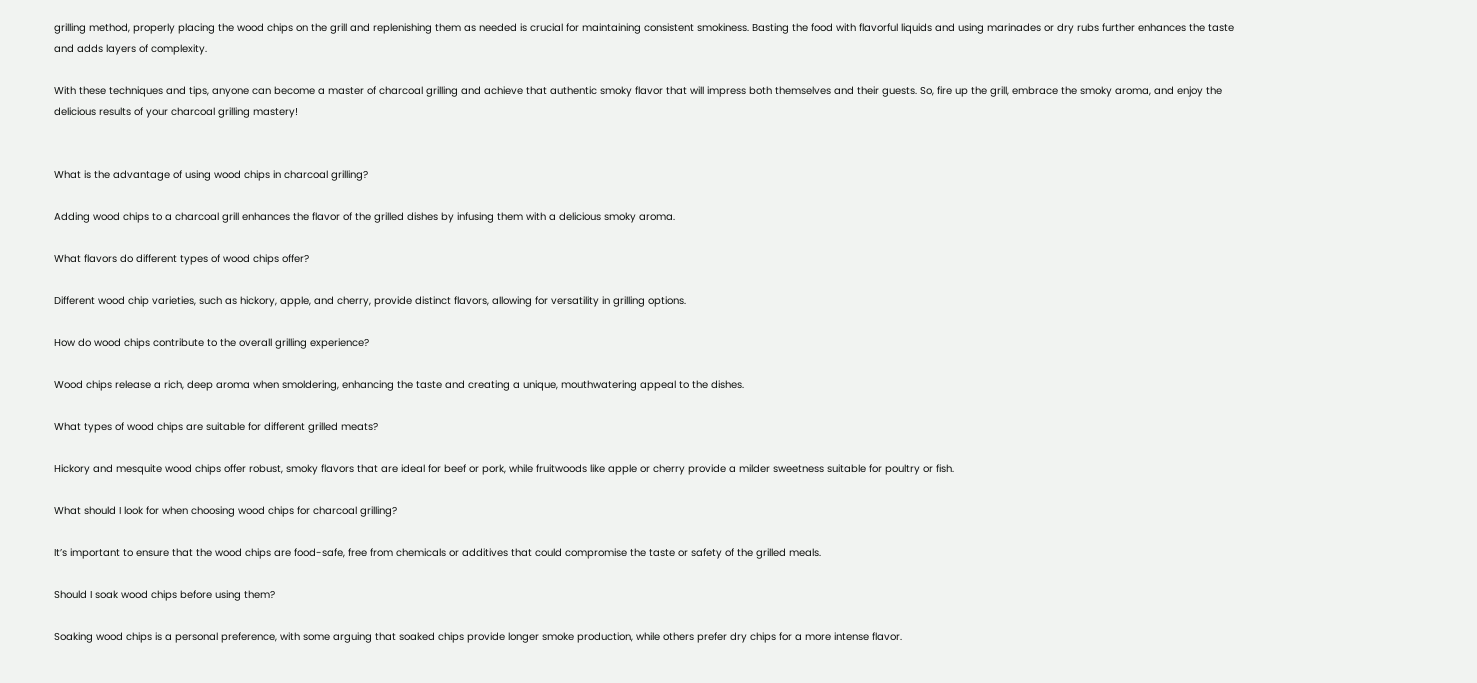grilling method, properly placing the wood chips on the grill and replenishing them as needed is crucial for maintaining consistent smokiness. Basting the food with flavorful liquids and using marinades or dry rubs further enhances the taste and adds layers of complexity.

With these techniques and tips, anyone can become a master of charcoal grilling and achieve that authentic smoky flavor that will impress both themselves and their guests. So, fire up the grill, embrace the smoky aroma, and enjoy the delicious results of your charcoal grilling mastery!


What is the advantage of using wood chips in charcoal grilling?

Adding wood chips to a charcoal grill enhances the flavor of the grilled dishes by infusing them with a delicious smoky aroma.

What flavors do different types of wood chips offer?

Different wood chip varieties, such as hickory, apple, and cherry, provide distinct flavors, allowing for versatility in grilling options.

How do wood chips contribute to the overall grilling experience?

Wood chips release a rich, deep aroma when smoldering, enhancing the taste and creating a unique, mouthwatering appeal to the dishes.

What types of wood chips are suitable for different grilled meats?

Hickory and mesquite wood chips offer robust, smoky flavors that are ideal for beef or pork, while fruitwoods like apple or cherry provide a milder sweetness suitable for poultry or fish.

What should I look for when choosing wood chips for charcoal grilling?

It’s important to ensure that the wood chips are food-safe, free from chemicals or additives that could compromise the taste or safety of the grilled meals.

Should I soak wood chips before using them?

Soaking wood chips is a personal preference, with some arguing that soaked chips provide longer smoke production, while others prefer dry chips for a more intense flavor.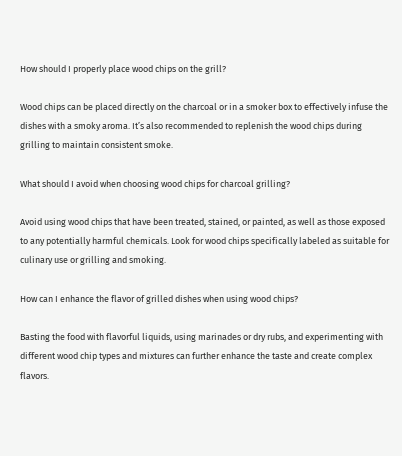How should I properly place wood chips on the grill?

Wood chips can be placed directly on the charcoal or in a smoker box to effectively infuse the dishes with a smoky aroma. It’s also recommended to replenish the wood chips during grilling to maintain consistent smoke.

What should I avoid when choosing wood chips for charcoal grilling?

Avoid using wood chips that have been treated, stained, or painted, as well as those exposed to any potentially harmful chemicals. Look for wood chips specifically labeled as suitable for culinary use or grilling and smoking.

How can I enhance the flavor of grilled dishes when using wood chips?

Basting the food with flavorful liquids, using marinades or dry rubs, and experimenting with different wood chip types and mixtures can further enhance the taste and create complex flavors.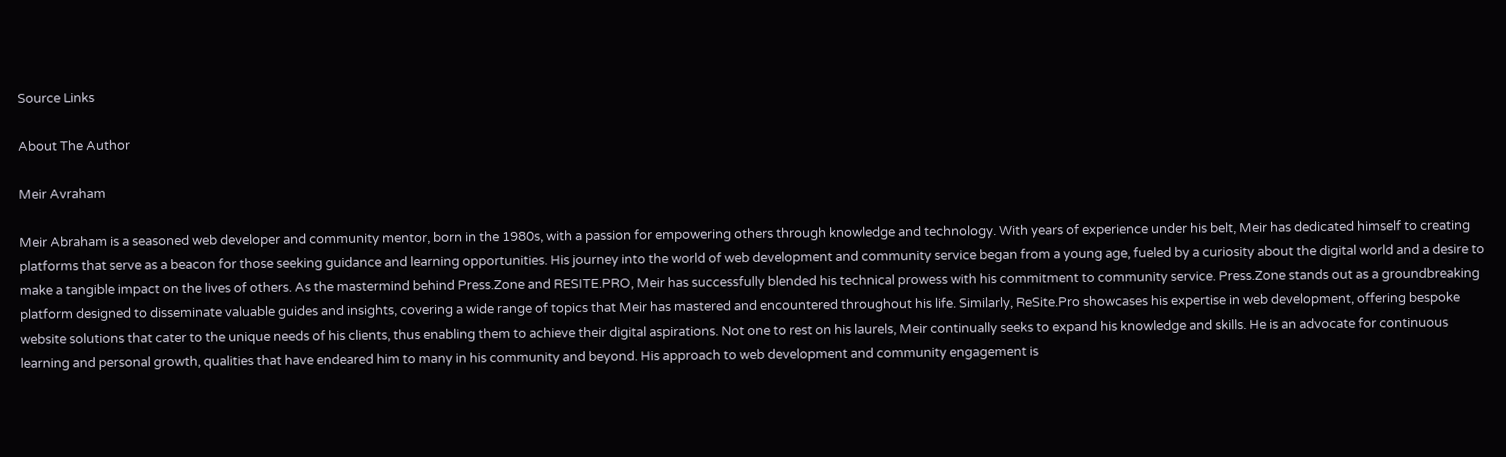Source Links

About The Author

Meir Avraham

Meir Abraham is a seasoned web developer and community mentor, born in the 1980s, with a passion for empowering others through knowledge and technology. With years of experience under his belt, Meir has dedicated himself to creating platforms that serve as a beacon for those seeking guidance and learning opportunities. His journey into the world of web development and community service began from a young age, fueled by a curiosity about the digital world and a desire to make a tangible impact on the lives of others. As the mastermind behind Press.Zone and RESITE.PRO, Meir has successfully blended his technical prowess with his commitment to community service. Press.Zone stands out as a groundbreaking platform designed to disseminate valuable guides and insights, covering a wide range of topics that Meir has mastered and encountered throughout his life. Similarly, ReSite.Pro showcases his expertise in web development, offering bespoke website solutions that cater to the unique needs of his clients, thus enabling them to achieve their digital aspirations. Not one to rest on his laurels, Meir continually seeks to expand his knowledge and skills. He is an advocate for continuous learning and personal growth, qualities that have endeared him to many in his community and beyond. His approach to web development and community engagement is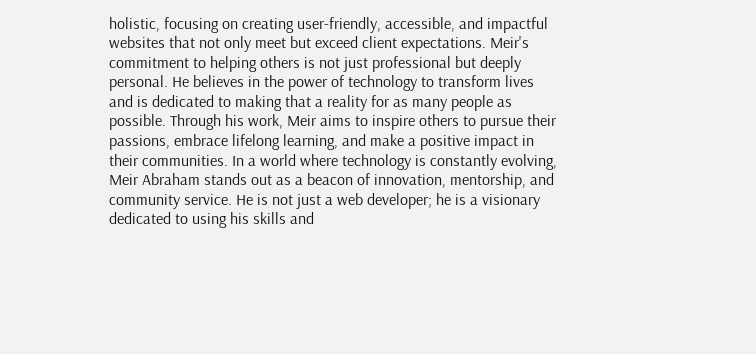holistic, focusing on creating user-friendly, accessible, and impactful websites that not only meet but exceed client expectations. Meir's commitment to helping others is not just professional but deeply personal. He believes in the power of technology to transform lives and is dedicated to making that a reality for as many people as possible. Through his work, Meir aims to inspire others to pursue their passions, embrace lifelong learning, and make a positive impact in their communities. In a world where technology is constantly evolving, Meir Abraham stands out as a beacon of innovation, mentorship, and community service. He is not just a web developer; he is a visionary dedicated to using his skills and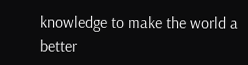knowledge to make the world a better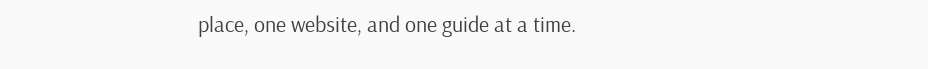place, one website, and one guide at a time.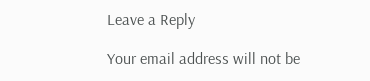Leave a Reply

Your email address will not be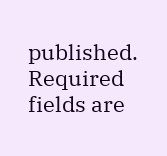published. Required fields are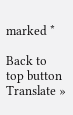marked *

Back to top button
Translate »